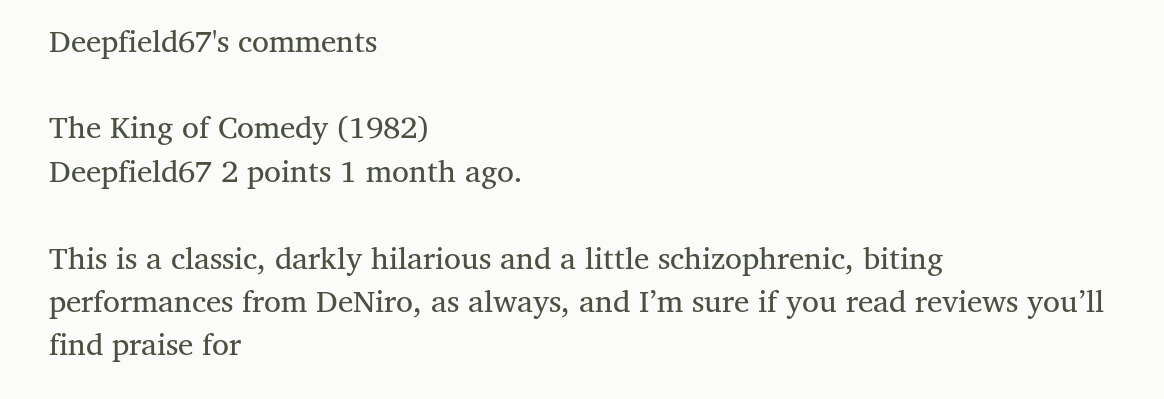Deepfield67's comments

The King of Comedy (1982)
Deepfield67 2 points 1 month ago.

This is a classic, darkly hilarious and a little schizophrenic, biting performances from DeNiro, as always, and I’m sure if you read reviews you’ll find praise for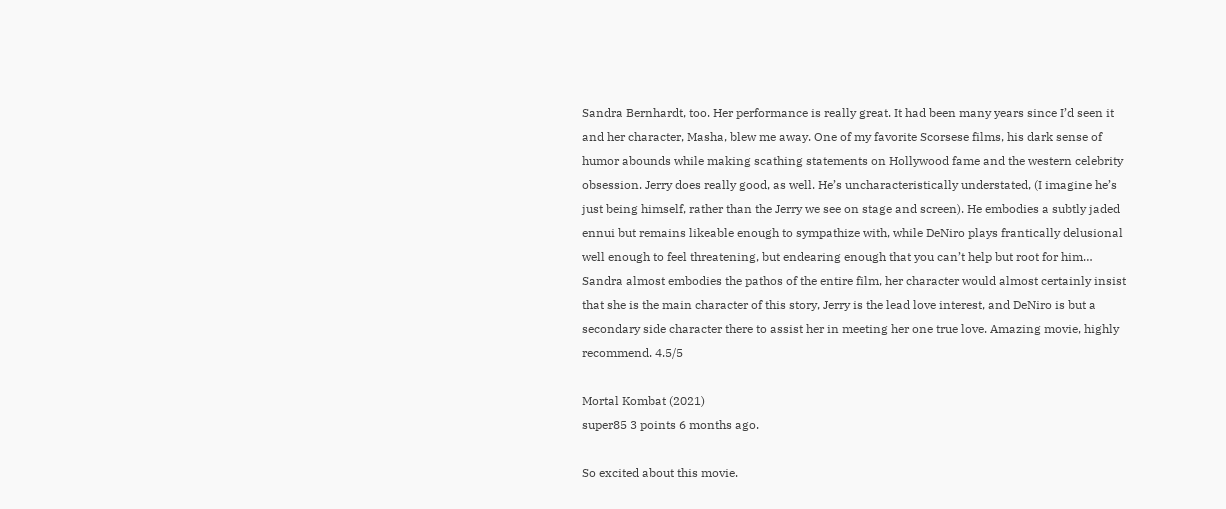Sandra Bernhardt, too. Her performance is really great. It had been many years since I’d seen it and her character, Masha, blew me away. One of my favorite Scorsese films, his dark sense of humor abounds while making scathing statements on Hollywood fame and the western celebrity obsession. Jerry does really good, as well. He’s uncharacteristically understated, (I imagine he’s just being himself, rather than the Jerry we see on stage and screen). He embodies a subtly jaded ennui but remains likeable enough to sympathize with, while DeNiro plays frantically delusional well enough to feel threatening, but endearing enough that you can’t help but root for him… Sandra almost embodies the pathos of the entire film, her character would almost certainly insist that she is the main character of this story, Jerry is the lead love interest, and DeNiro is but a secondary side character there to assist her in meeting her one true love. Amazing movie, highly recommend. 4.5/5

Mortal Kombat (2021)
super85 3 points 6 months ago.

So excited about this movie.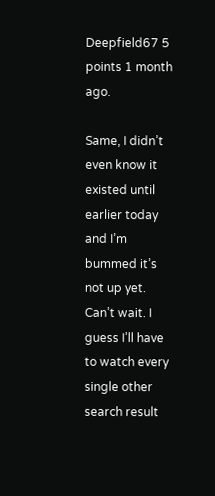Deepfield67 5 points 1 month ago.

Same, I didn’t even know it existed until earlier today and I’m bummed it’s not up yet. Can’t wait. I guess I’ll have to watch every single other search result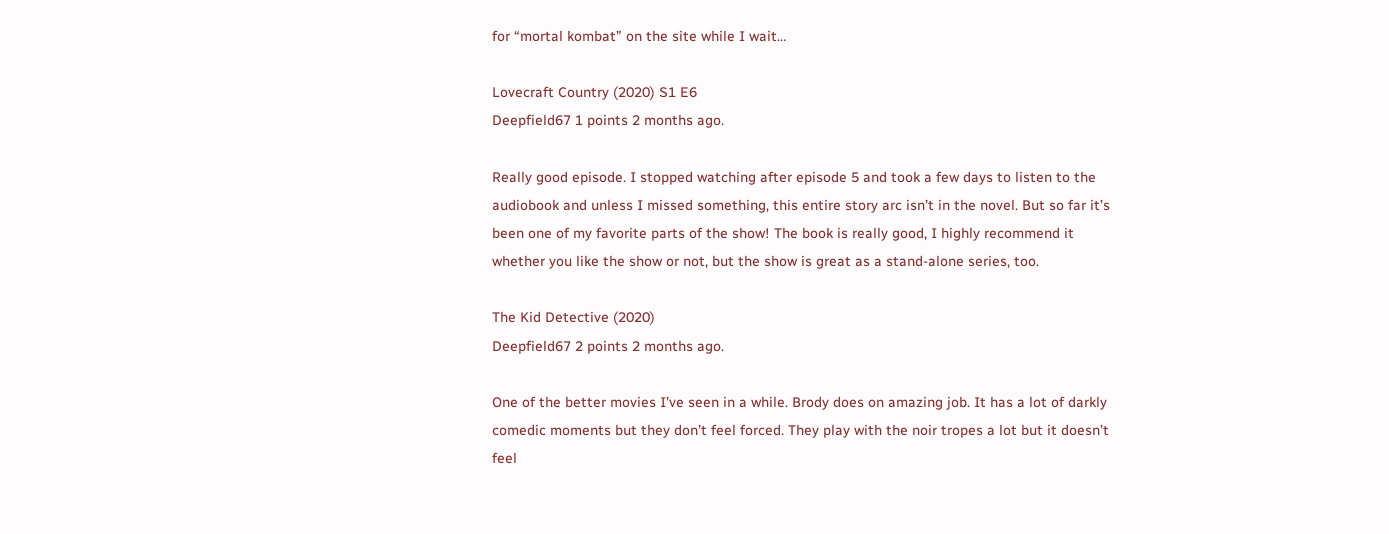for “mortal kombat” on the site while I wait…

Lovecraft Country (2020) S1 E6
Deepfield67 1 points 2 months ago.

Really good episode. I stopped watching after episode 5 and took a few days to listen to the audiobook and unless I missed something, this entire story arc isn’t in the novel. But so far it’s been one of my favorite parts of the show! The book is really good, I highly recommend it whether you like the show or not, but the show is great as a stand-alone series, too.

The Kid Detective (2020)
Deepfield67 2 points 2 months ago.

One of the better movies I’ve seen in a while. Brody does on amazing job. It has a lot of darkly comedic moments but they don’t feel forced. They play with the noir tropes a lot but it doesn’t feel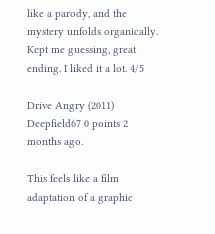like a parody, and the mystery unfolds organically. Kept me guessing, great ending. I liked it a lot. 4/5

Drive Angry (2011)
Deepfield67 0 points 2 months ago.

This feels like a film adaptation of a graphic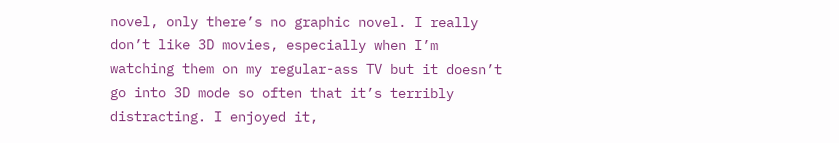novel, only there’s no graphic novel. I really don’t like 3D movies, especially when I’m watching them on my regular-ass TV but it doesn’t go into 3D mode so often that it’s terribly distracting. I enjoyed it,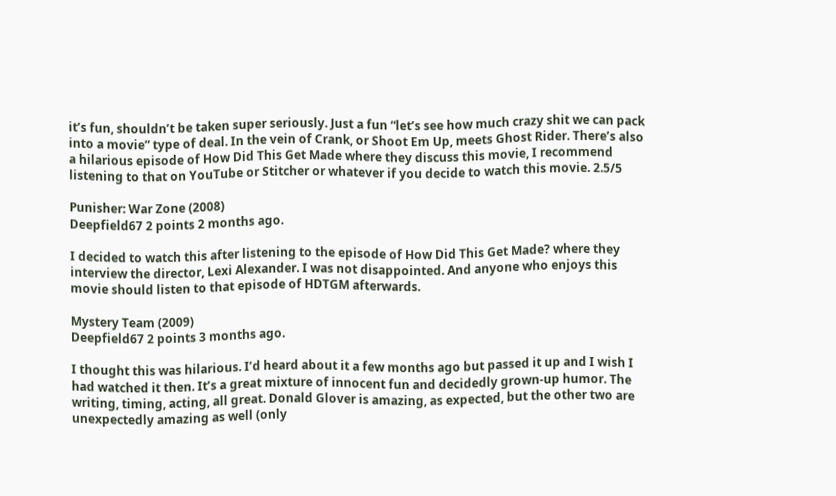it’s fun, shouldn’t be taken super seriously. Just a fun “let’s see how much crazy shit we can pack into a movie” type of deal. In the vein of Crank, or Shoot Em Up, meets Ghost Rider. There’s also a hilarious episode of How Did This Get Made where they discuss this movie, I recommend listening to that on YouTube or Stitcher or whatever if you decide to watch this movie. 2.5/5

Punisher: War Zone (2008)
Deepfield67 2 points 2 months ago.

I decided to watch this after listening to the episode of How Did This Get Made? where they interview the director, Lexi Alexander. I was not disappointed. And anyone who enjoys this movie should listen to that episode of HDTGM afterwards.

Mystery Team (2009)
Deepfield67 2 points 3 months ago.

I thought this was hilarious. I’d heard about it a few months ago but passed it up and I wish I had watched it then. It’s a great mixture of innocent fun and decidedly grown-up humor. The writing, timing, acting, all great. Donald Glover is amazing, as expected, but the other two are unexpectedly amazing as well (only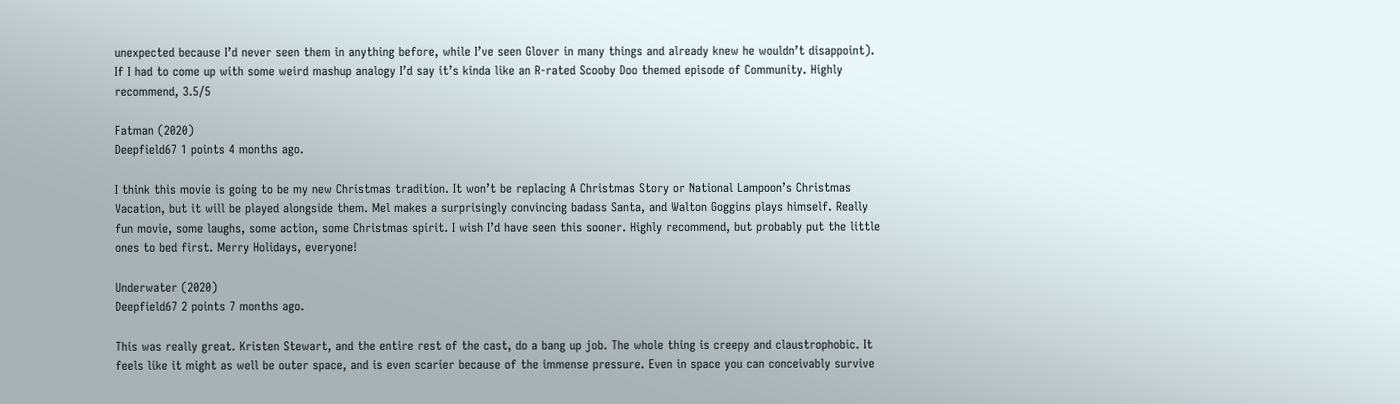unexpected because I’d never seen them in anything before, while I’ve seen Glover in many things and already knew he wouldn’t disappoint). If I had to come up with some weird mashup analogy I’d say it’s kinda like an R-rated Scooby Doo themed episode of Community. Highly recommend, 3.5/5

Fatman (2020)
Deepfield67 1 points 4 months ago.

I think this movie is going to be my new Christmas tradition. It won’t be replacing A Christmas Story or National Lampoon’s Christmas Vacation, but it will be played alongside them. Mel makes a surprisingly convincing badass Santa, and Walton Goggins plays himself. Really fun movie, some laughs, some action, some Christmas spirit. I wish I’d have seen this sooner. Highly recommend, but probably put the little ones to bed first. Merry Holidays, everyone!

Underwater (2020)
Deepfield67 2 points 7 months ago.

This was really great. Kristen Stewart, and the entire rest of the cast, do a bang up job. The whole thing is creepy and claustrophobic. It feels like it might as well be outer space, and is even scarier because of the immense pressure. Even in space you can conceivably survive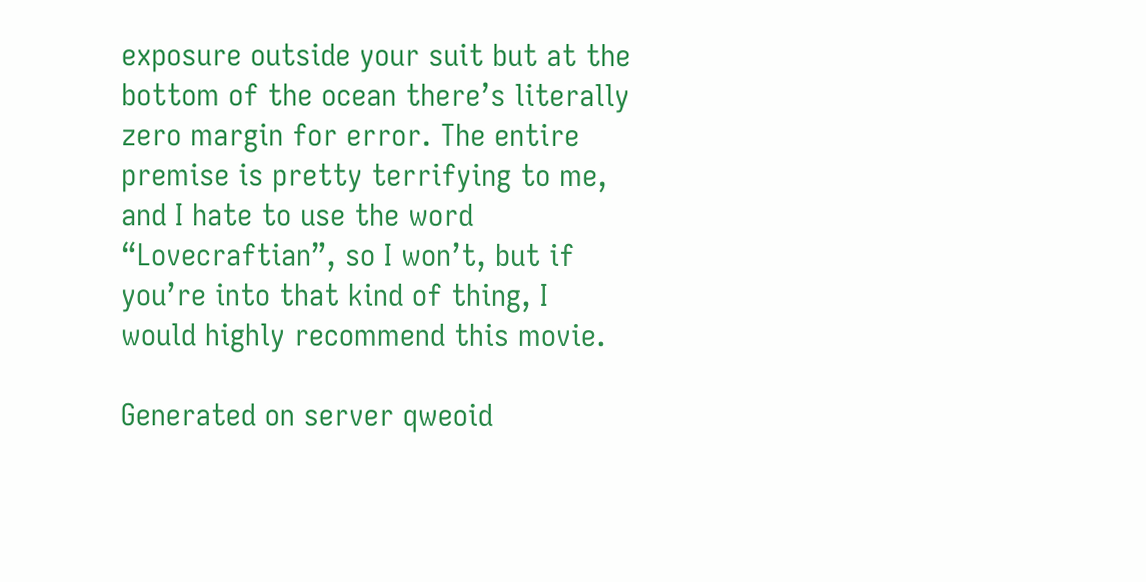exposure outside your suit but at the bottom of the ocean there’s literally zero margin for error. The entire premise is pretty terrifying to me, and I hate to use the word “Lovecraftian”, so I won’t, but if you’re into that kind of thing, I would highly recommend this movie.

Generated on server qweoid